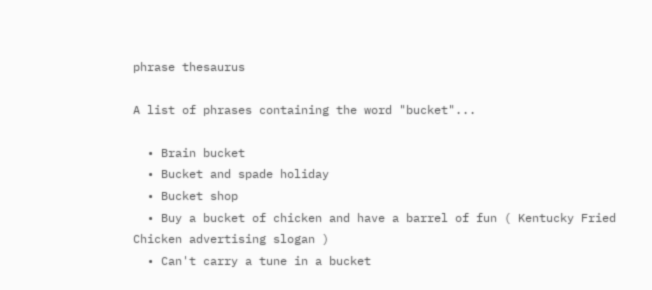phrase thesaurus

A list of phrases containing the word "bucket"...

  • Brain bucket
  • Bucket and spade holiday
  • Bucket shop
  • Buy a bucket of chicken and have a barrel of fun ( Kentucky Fried Chicken advertising slogan )
  • Can't carry a tune in a bucket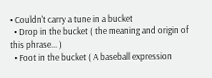• Couldn't carry a tune in a bucket
  • Drop in the bucket ( the meaning and origin of this phrase... )
  • Foot in the bucket ( A baseball expression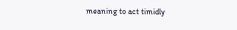meaning to act timidly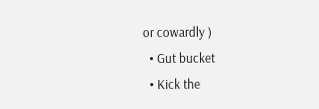or cowardly )
  • Gut bucket
  • Kick the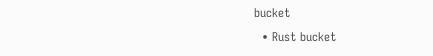bucket
  • Rust bucket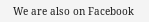We are also on Facebook